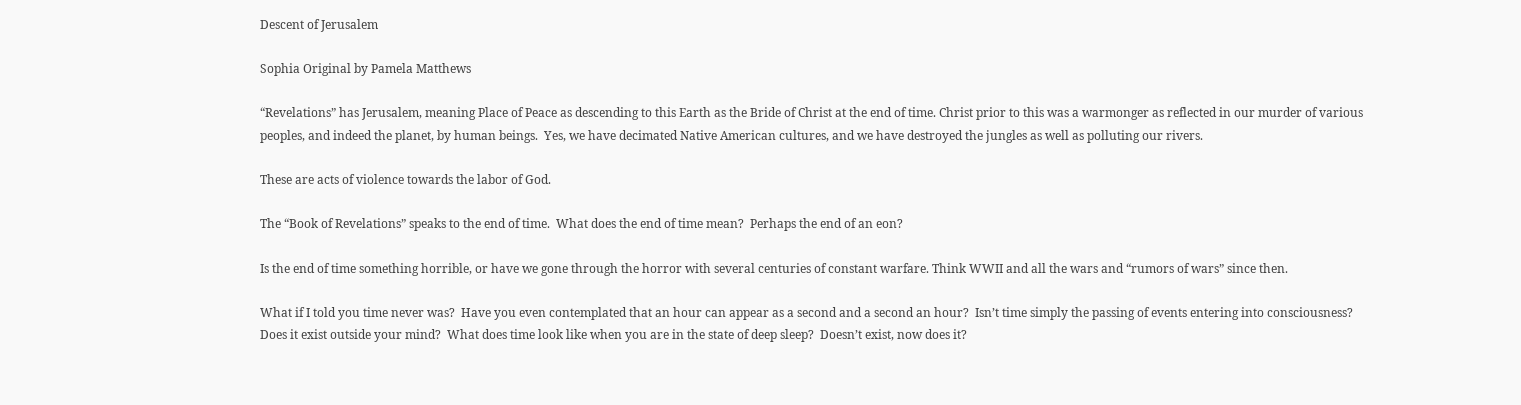Descent of Jerusalem

Sophia Original by Pamela Matthews

“Revelations” has Jerusalem, meaning Place of Peace as descending to this Earth as the Bride of Christ at the end of time. Christ prior to this was a warmonger as reflected in our murder of various peoples, and indeed the planet, by human beings.  Yes, we have decimated Native American cultures, and we have destroyed the jungles as well as polluting our rivers.

These are acts of violence towards the labor of God.

The “Book of Revelations” speaks to the end of time.  What does the end of time mean?  Perhaps the end of an eon?

Is the end of time something horrible, or have we gone through the horror with several centuries of constant warfare. Think WWII and all the wars and “rumors of wars” since then.

What if I told you time never was?  Have you even contemplated that an hour can appear as a second and a second an hour?  Isn’t time simply the passing of events entering into consciousness?  Does it exist outside your mind?  What does time look like when you are in the state of deep sleep?  Doesn’t exist, now does it?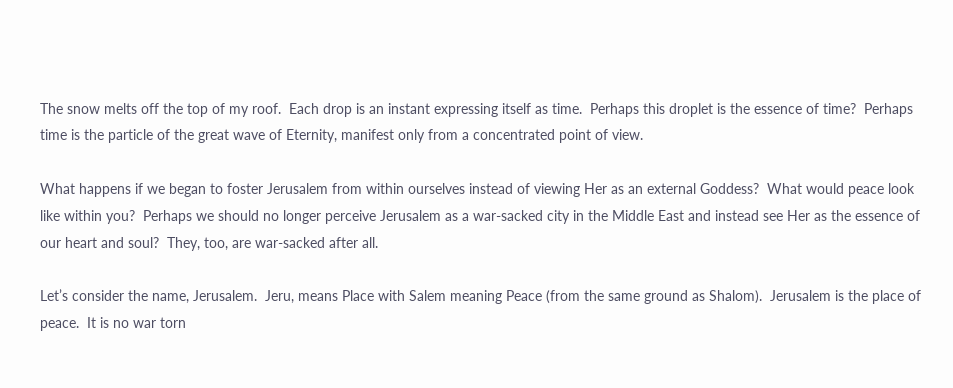The snow melts off the top of my roof.  Each drop is an instant expressing itself as time.  Perhaps this droplet is the essence of time?  Perhaps time is the particle of the great wave of Eternity, manifest only from a concentrated point of view.

What happens if we began to foster Jerusalem from within ourselves instead of viewing Her as an external Goddess?  What would peace look like within you?  Perhaps we should no longer perceive Jerusalem as a war-sacked city in the Middle East and instead see Her as the essence of our heart and soul?  They, too, are war-sacked after all.

Let’s consider the name, Jerusalem.  Jeru, means Place with Salem meaning Peace (from the same ground as Shalom).  Jerusalem is the place of peace.  It is no war torn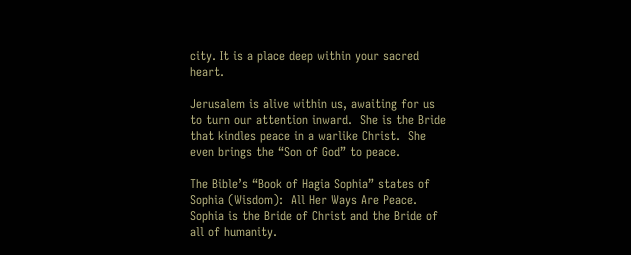city. It is a place deep within your sacred heart.

Jerusalem is alive within us, awaiting for us to turn our attention inward.  She is the Bride that kindles peace in a warlike Christ.  She even brings the “Son of God” to peace.

The Bible’s “Book of Hagia Sophia” states of Sophia (Wisdom):  All Her Ways Are Peace.
Sophia is the Bride of Christ and the Bride of all of humanity.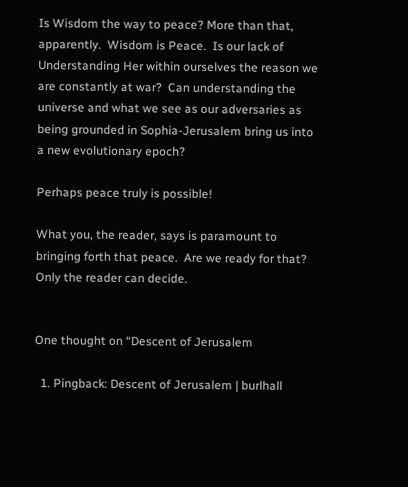Is Wisdom the way to peace? More than that, apparently.  Wisdom is Peace.  Is our lack of Understanding Her within ourselves the reason we are constantly at war?  Can understanding the universe and what we see as our adversaries as being grounded in Sophia-Jerusalem bring us into a new evolutionary epoch?

Perhaps peace truly is possible!

What you, the reader, says is paramount to bringing forth that peace.  Are we ready for that?  Only the reader can decide.


One thought on “Descent of Jerusalem

  1. Pingback: Descent of Jerusalem | burlhall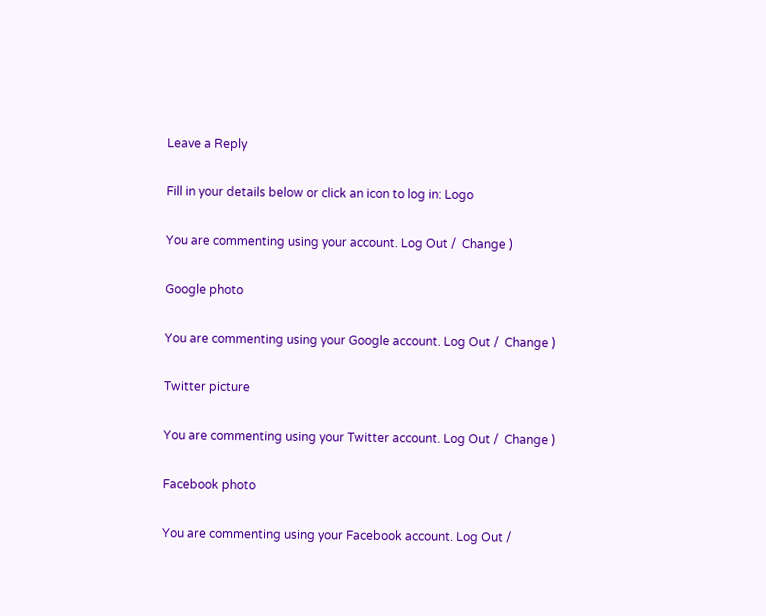Leave a Reply

Fill in your details below or click an icon to log in: Logo

You are commenting using your account. Log Out /  Change )

Google photo

You are commenting using your Google account. Log Out /  Change )

Twitter picture

You are commenting using your Twitter account. Log Out /  Change )

Facebook photo

You are commenting using your Facebook account. Log Out /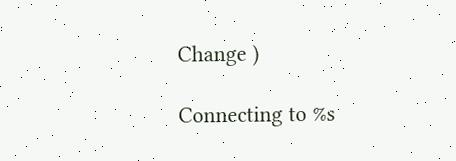Change )

Connecting to %s